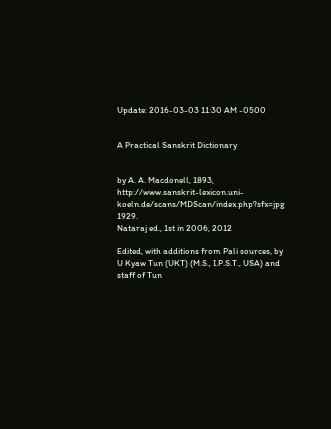Update: 2016-03-03 11:30 AM -0500


A Practical Sanskrit Dictionary


by A. A. Macdonell, 1893,
http://www.sanskrit-lexicon.uni-koeln.de/scans/MDScan/index.php?sfx=jpg 1929.
Nataraj ed., 1st in 2006, 2012

Edited, with additions from Pali sources, by U Kyaw Tun (UKT) (M.S., I.P.S.T., USA) and staff of Tun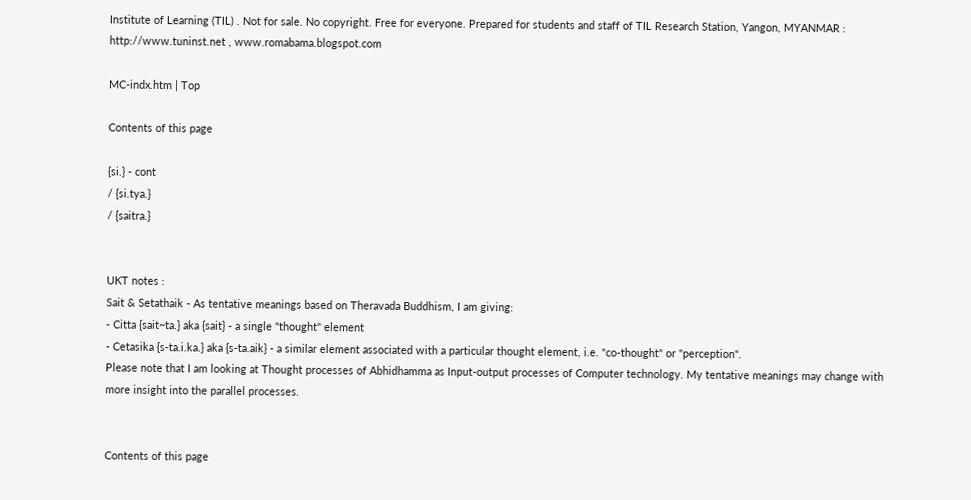Institute of Learning (TIL) . Not for sale. No copyright. Free for everyone. Prepared for students and staff of TIL Research Station, Yangon, MYANMAR :  http://www.tuninst.net , www.romabama.blogspot.com

MC-indx.htm | Top

Contents of this page

{si.} - cont
/ {si.tya.}
/ {saitra.}


UKT notes :
Sait & Setathaik - As tentative meanings based on Theravada Buddhism, I am giving:
- Citta {sait~ta.} aka {sait} - a single "thought" element
- Cetasika {s-ta.i.ka.} aka {s-ta.aik} - a similar element associated with a particular thought element, i.e. "co-thought" or "perception".
Please note that I am looking at Thought processes of Abhidhamma as Input-output processes of Computer technology. My tentative meanings may change with more insight into the parallel processes.


Contents of this page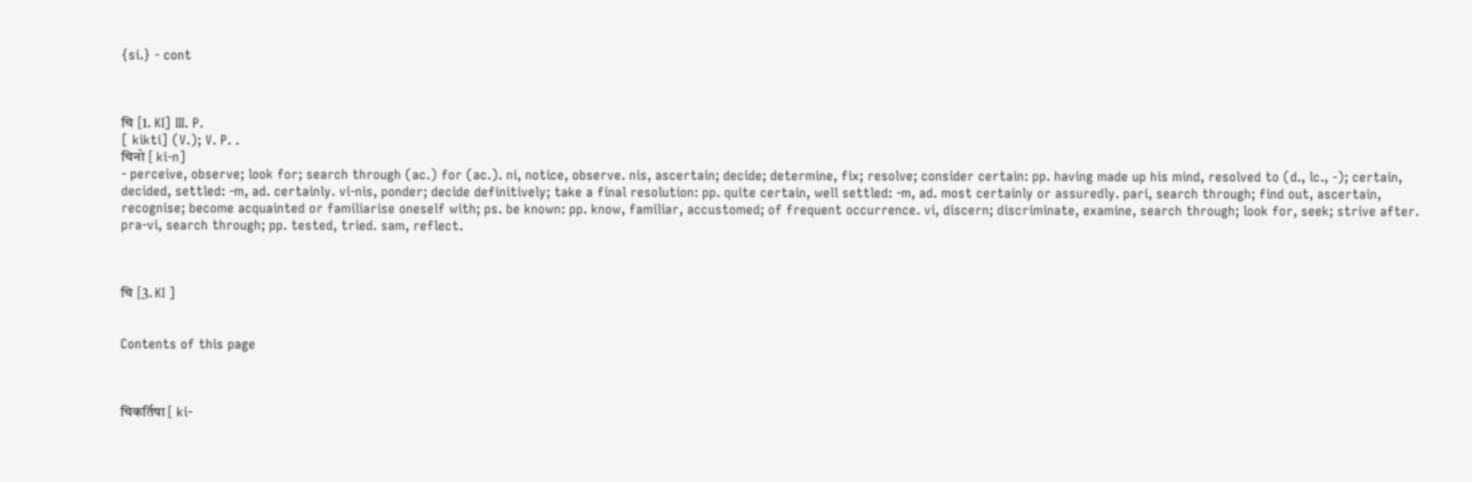{si.} - cont



चि [1. KI] III. P.
[ kikti] (V.); V. P. .
चिनो [ ki-n]
- perceive, observe; look for; search through (ac.) for (ac.). ni, notice, observe. nis, ascertain; decide; determine, fix; resolve; consider certain: pp. having made up his mind, resolved to (d., lc., -); certain, decided, settled: -m, ad. certainly. vi-nis, ponder; decide definitively; take a final resolution: pp. quite certain, well settled: -m, ad. most certainly or assuredly. pari, search through; find out, ascertain, recognise; become acquainted or familiarise oneself with; ps. be known: pp. know, familiar, accustomed; of frequent occurrence. vi, discern; discriminate, examine, search through; look for, seek; strive after. pra-vi, search through; pp. tested, tried. sam, reflect.



चि [3. KI ]


Contents of this page



चिकर्तिषा [ ki-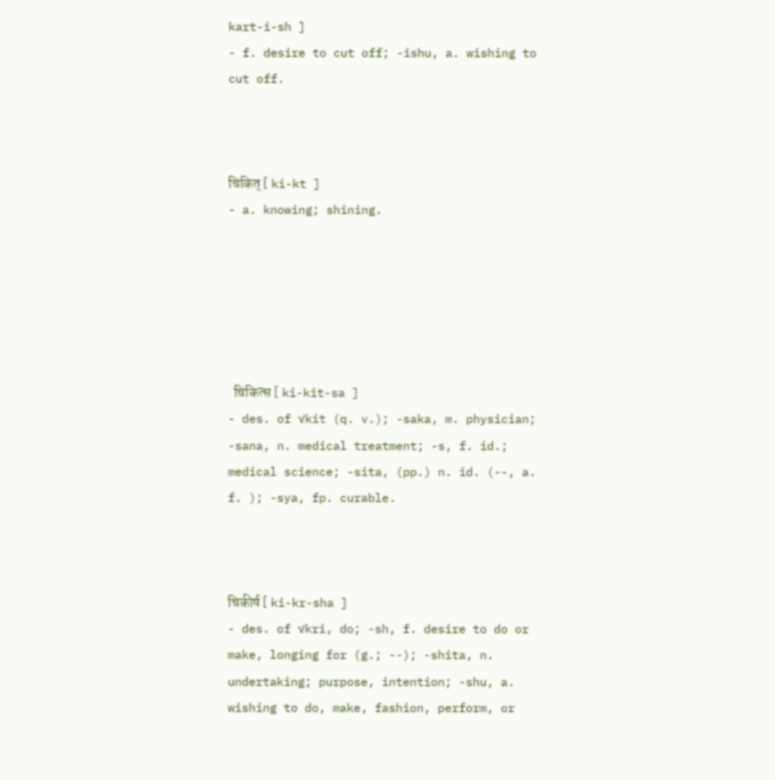kart-i-sh ]
- f. desire to cut off; -ishu, a. wishing to cut off.



चिकित् [ ki-kt ]
- a. knowing; shining.






  चिकित्स [ ki-kit-sa ]
- des. of √kit (q. v.); -saka, m. physician; -sana, n. medical treatment; -s, f. id.; medical science; -sita, (pp.) n. id. (--, a. f. ); -sya, fp. curable.



चिकीर्ष [ ki-kr-sha ]
- des. of √kri, do; -sh, f. desire to do or make, longing for (g.; --); -shita, n. undertaking; purpose, intention; -shu, a. wishing to do, make, fashion, perform, or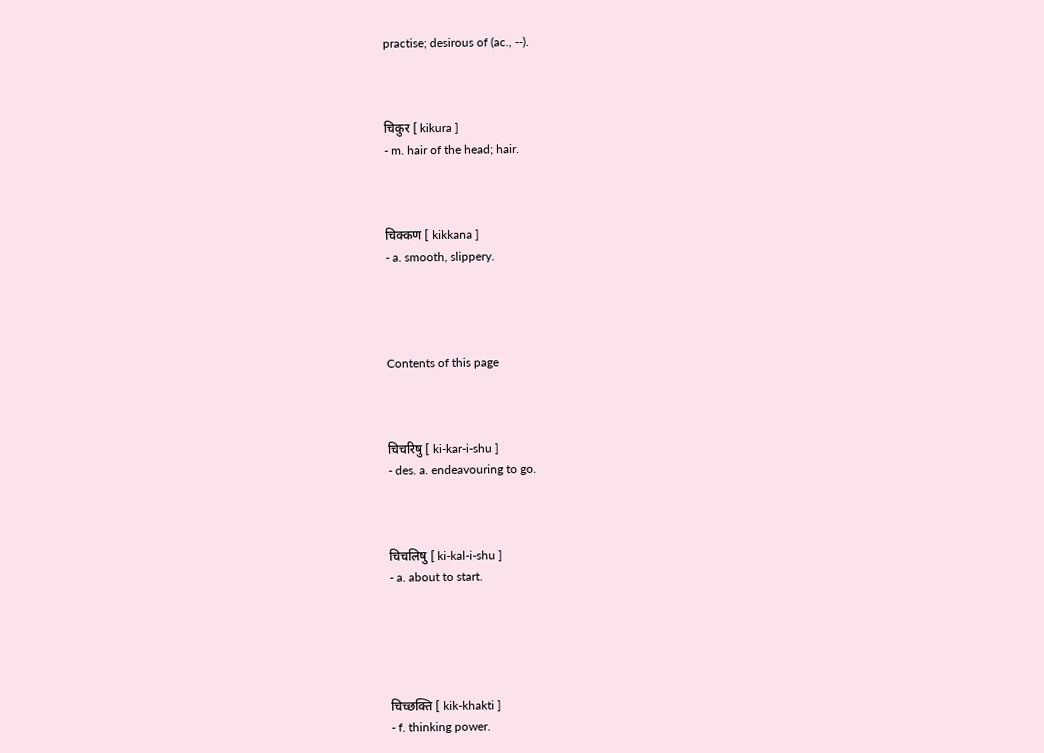practise; desirous of (ac., --).



चिकुर [ kikura ]
- m. hair of the head; hair.



चिक्कण [ kikkana ]
- a. smooth, slippery.




Contents of this page



चिचरिषु [ ki-kar-i-shu ]
- des. a. endeavouring to go.



चिचलिषु [ ki-kal-i-shu ]
- a. about to start.





चिच्छक्ति [ kik-khakti ]
- f. thinking power.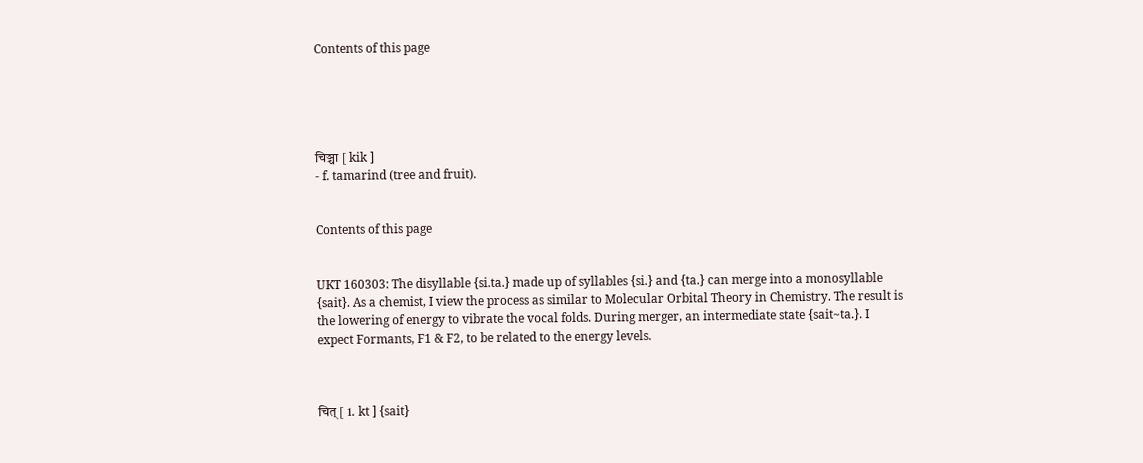Contents of this page





चिञ्चा [ kik ]
- f. tamarind (tree and fruit).


Contents of this page


UKT 160303: The disyllable {si.ta.} made up of syllables {si.} and {ta.} can merge into a monosyllable {sait}. As a chemist, I view the process as similar to Molecular Orbital Theory in Chemistry. The result is the lowering of energy to vibrate the vocal folds. During merger, an intermediate state {sait~ta.}. I expect Formants, F1 & F2, to be related to the energy levels.



चित् [ 1. kt ] {sait}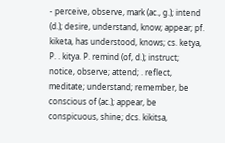- perceive, observe, mark (ac., g.); intend (d.); desire, understand, know; appear; pf. kiketa, has understood, knows; cs. ketya, P. . kitya. P. remind (of, d.); instruct; notice, observe; attend; . reflect, meditate; understand; remember, be conscious of (ac.); appear, be conspicuous, shine; dcs. kikitsa,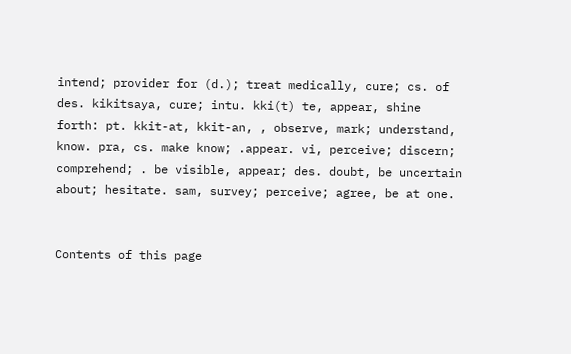intend; provider for (d.); treat medically, cure; cs. of des. kikitsaya, cure; intu. kki(t) te, appear, shine forth: pt. kkit-at, kkit-an, , observe, mark; understand, know. pra, cs. make know; .appear. vi, perceive; discern; comprehend; . be visible, appear; des. doubt, be uncertain about; hesitate. sam, survey; perceive; agree, be at one.


Contents of this page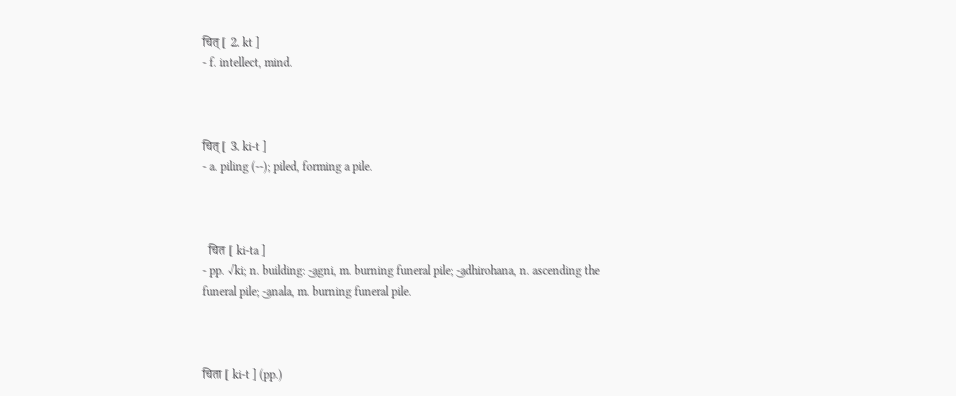चित् [ 2. kt ]
- f. intellect, mind.



चित् [ 3. ki-t ]
- a. piling (--); piled, forming a pile.



  चित [ ki-ta ]
- pp. √ki; n. building: -‿agni, m. burning funeral pile; -‿adhirohana, n. ascending the funeral pile; -‿anala, m. burning funeral pile.



चिता [ ki-t ] (pp.)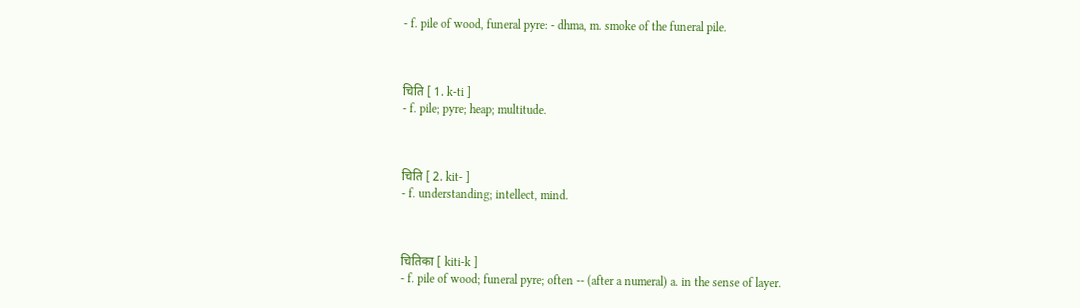- f. pile of wood, funeral pyre: - dhma, m. smoke of the funeral pile.



चिति [ 1. k-ti ]
- f. pile; pyre; heap; multitude.



चिति [ 2. kit- ]
- f. understanding; intellect, mind.



चितिका [ kiti-k ]
- f. pile of wood; funeral pyre; often -- (after a numeral) a. in the sense of layer.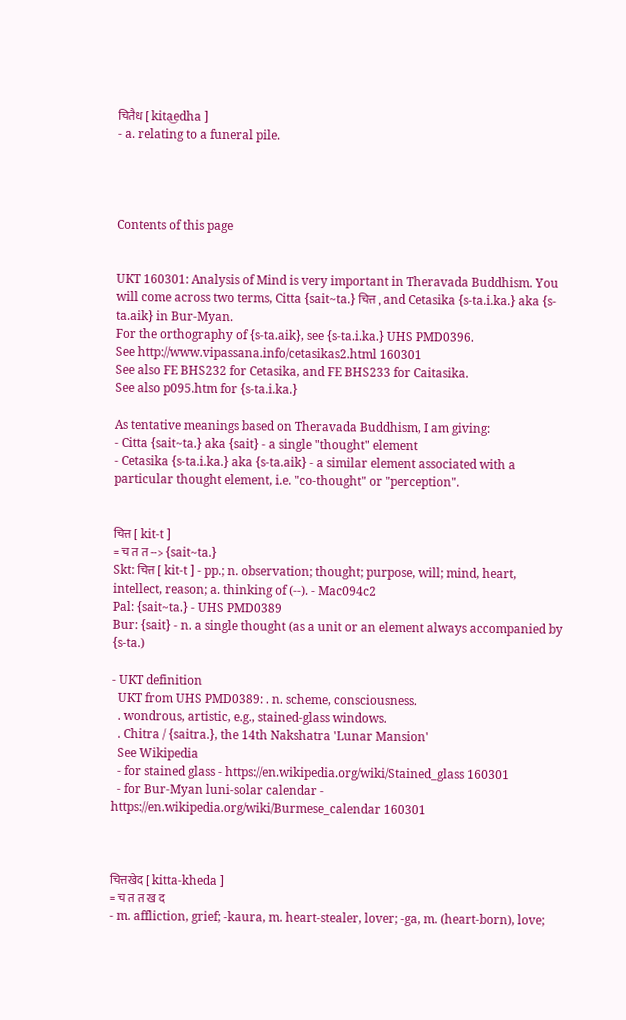चितैध [ kita‿edha ]
- a. relating to a funeral pile.




Contents of this page


UKT 160301: Analysis of Mind is very important in Theravada Buddhism. You will come across two terms, Citta {sait~ta.} चित्त , and Cetasika {s-ta.i.ka.} aka {s-ta.aik} in Bur-Myan.
For the orthography of {s-ta.aik}, see {s-ta.i.ka.} UHS PMD0396.
See http://www.vipassana.info/cetasikas2.html 160301
See also FE BHS232 for Cetasika, and FE BHS233 for Caitasika.
See also p095.htm for {s-ta.i.ka.}

As tentative meanings based on Theravada Buddhism, I am giving:
- Citta {sait~ta.} aka {sait} - a single "thought" element
- Cetasika {s-ta.i.ka.} aka {s-ta.aik} - a similar element associated with a particular thought element, i.e. "co-thought" or "perception".


चित्त [ kit-t ]
= च त त --> {sait~ta.}
Skt: चित्त [ kit-t ] - pp.; n. observation; thought; purpose, will; mind, heart, intellect, reason; a. thinking of (--). - Mac094c2
Pal: {sait~ta.} - UHS PMD0389
Bur: {sait} - n. a single thought (as a unit or an element always accompanied by {s-ta.)

- UKT definition
  UKT from UHS PMD0389: . n. scheme, consciousness.
  . wondrous, artistic, e.g., stained-glass windows.
  . Chitra / {saitra.}, the 14th Nakshatra 'Lunar Mansion'
  See Wikipedia
  - for stained glass - https://en.wikipedia.org/wiki/Stained_glass 160301
  - for Bur-Myan luni-solar calendar - https://en.wikipedia.org/wiki/Burmese_calendar 160301



चित्तखेद [ kitta-kheda ]
= च त त ख द
- m. affliction, grief; -kaura, m. heart-stealer, lover; -ga, m. (heart-born), love;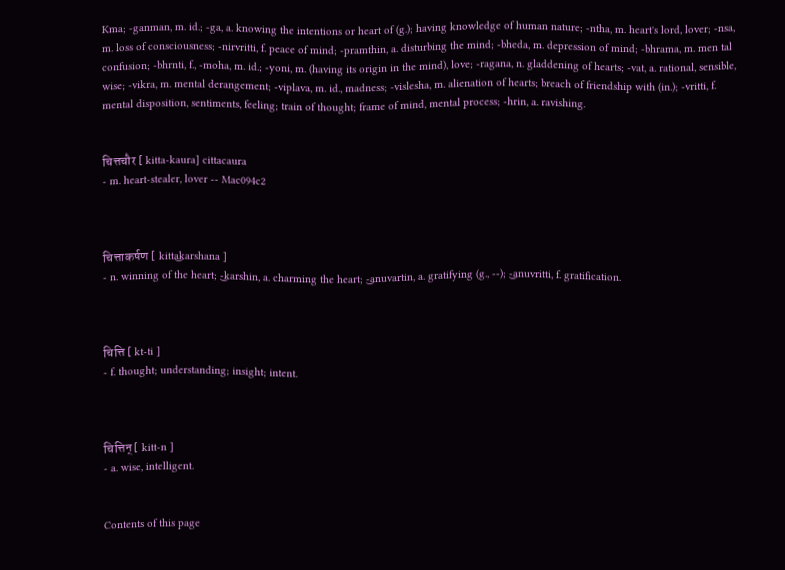Kma; -ganman, m. id.; -ga, a. knowing the intentions or heart of (g.); having knowledge of human nature; -ntha, m. heart's lord, lover; -nsa, m. loss of consciousness; -nirvritti, f. peace of mind; -pramthin, a. disturbing the mind; -bheda, m. depression of mind; -bhrama, m. men tal confusion; -bhrnti, f., -moha, m. id.; -yoni, m. (having its origin in the mind), love; -ragana, n. gladdening of hearts; -vat, a. rational, sensible, wise; -vikra, m. mental derangement; -viplava, m. id., madness; -vislesha, m. alienation of hearts; breach of friendship with (in.); -vritti, f. mental disposition, sentiments, feeling; train of thought; frame of mind, mental process; -hrin, a. ravishing.


चित्तचौर [ kitta-kaura] cittacaura
- m. heart-stealer, lover -- Mac094c2



चित्ताकर्षण [ kitta‿karshana ]
- n. winning of the heart; -‿karshin, a. charming the heart; -‿anuvartin, a. gratifying (g., --); -‿anuvritti, f. gratification.



चित्ति [ kt-ti ]
- f. thought; understanding; insight; intent.



चित्तिन् [ kitt-n ]
- a. wise, intelligent.


Contents of this page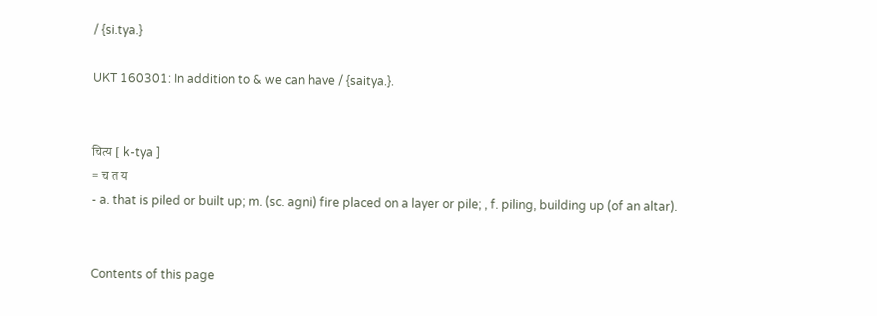/ {si.tya.}

UKT 160301: In addition to & we can have / {saitya.}.


चित्य [ k-tya ]
= च त य
- a. that is piled or built up; m. (sc. agni) fire placed on a layer or pile; , f. piling, building up (of an altar).


Contents of this page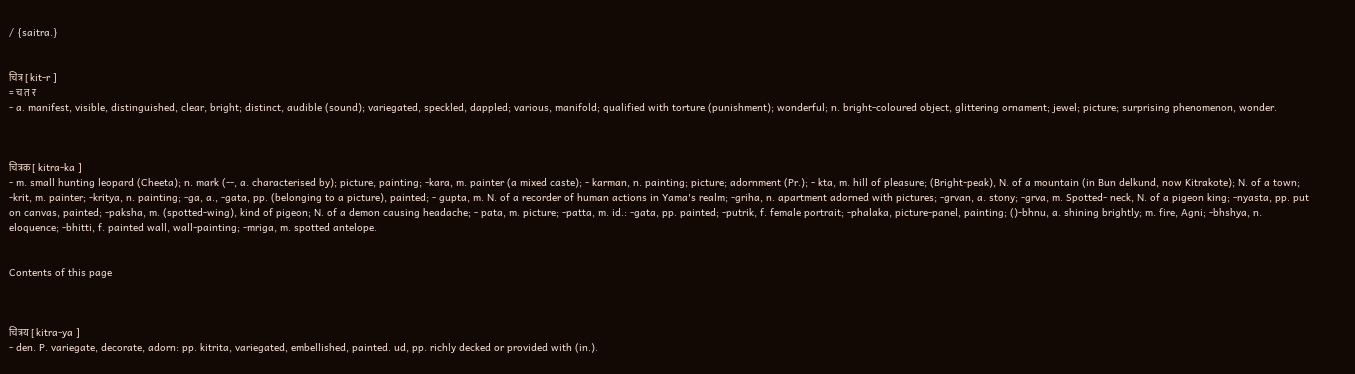/ {saitra.}


चित्र [ kit-r ]
= च त र
- a. manifest, visible, distinguished, clear, bright; distinct, audible (sound); variegated, speckled, dappled; various, manifold; qualified with torture (punishment); wonderful; n. bright-coloured object, glittering ornament; jewel; picture; surprising phenomenon, wonder.



चित्रक [ kitra-ka ]
- m. small hunting leopard (Cheeta); n. mark (--, a. characterised by); picture, painting; -kara, m. painter (a mixed caste); - karman, n. painting; picture; adornment (Pr.); - kta, m. hill of pleasure; (Bright-peak), N. of a mountain (in Bun delkund, now Kitrakote); N. of a town; -krit, m. painter; -kritya, n. painting; -ga, a., -gata, pp. (belonging to a picture), painted; - gupta, m. N. of a recorder of human actions in Yama's realm; -griha, n. apartment adorned with pictures; -grvan, a. stony; -grva, m. Spotted- neck, N. of a pigeon king; -nyasta, pp. put on canvas, painted; -paksha, m. (spotted-wing), kind of pigeon; N. of a demon causing headache; - pata, m. picture; -patta, m. id.: -gata, pp. painted; -putrik, f. female portrait; -phalaka, picture-panel, painting; ()-bhnu, a. shining brightly; m. fire, Agni; -bhshya, n. eloquence; -bhitti, f. painted wall, wall-painting; -mriga, m. spotted antelope.


Contents of this page



चित्रय [ kitra-ya ]
- den. P. variegate, decorate, adorn: pp. kitrita, variegated, embellished, painted. ud, pp. richly decked or provided with (in.).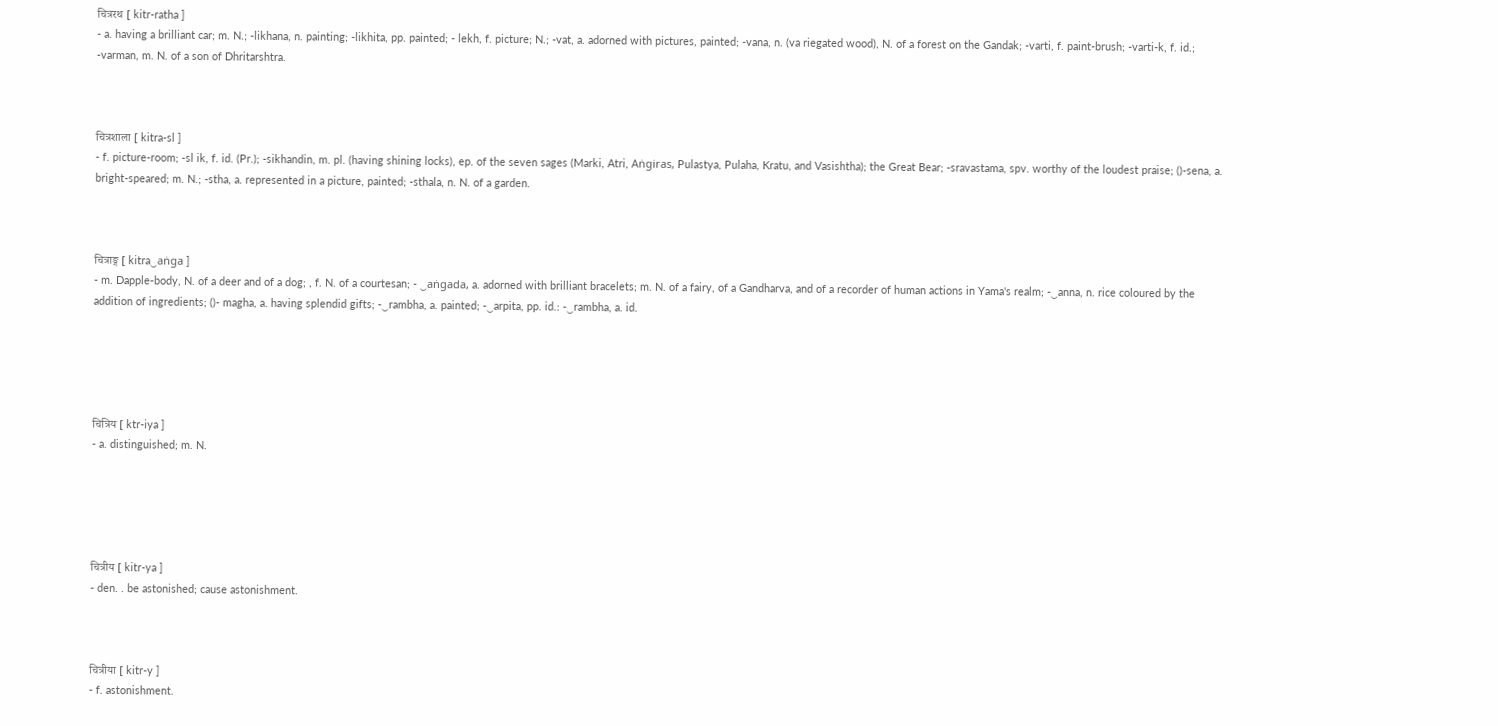चित्ररथ [ kitr-ratha ]
- a. having a brilliant car; m. N.; -likhana, n. painting; -likhita, pp. painted; - lekh, f. picture; N.; -vat, a. adorned with pictures, painted; -vana, n. (va riegated wood), N. of a forest on the Gandak; -varti, f. paint-brush; -varti-k, f. id.; -varman, m. N. of a son of Dhritarshtra.



चित्रशाला [ kitra-sl ]
- f. picture-room; -sl ik, f. id. (Pr.); -sikhandin, m. pl. (having shining locks), ep. of the seven sages (Marki, Atri, Aṅgiras, Pulastya, Pulaha, Kratu, and Vasishtha); the Great Bear; -sravastama, spv. worthy of the loudest praise; ()-sena, a. bright-speared; m. N.; -stha, a. represented in a picture, painted; -sthala, n. N. of a garden.



चित्राङ्ग [ kitra‿aṅga ]
- m. Dapple-body, N. of a deer and of a dog; , f. N. of a courtesan; - ‿aṅgada, a. adorned with brilliant bracelets; m. N. of a fairy, of a Gandharva, and of a recorder of human actions in Yama's realm; -‿anna, n. rice coloured by the addition of ingredients; ()- magha, a. having splendid gifts; -‿rambha, a. painted; -‿arpita, pp. id.: -‿rambha, a. id.





चित्रिय [ ktr-iya ]
- a. distinguished; m. N.





चित्रीय [ kitr-ya ]
- den. . be astonished; cause astonishment.



चित्रीया [ kitr-y ]
- f. astonishment.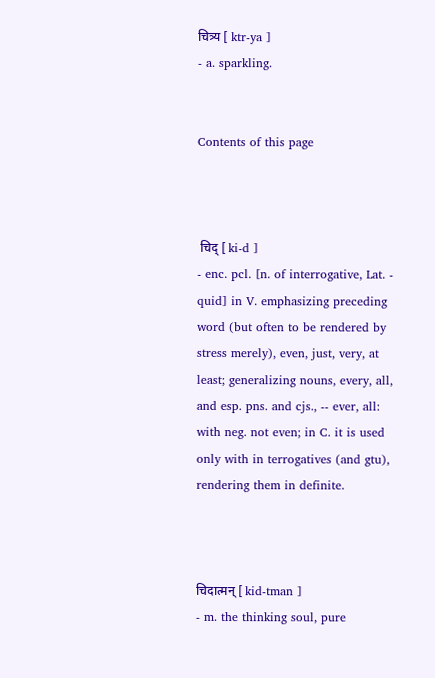चित्र्य [ ktr-ya ]
- a. sparkling.


Contents of this page



 चिद् [ ki-d ]
- enc. pcl. [n. of interrogative, Lat. - quid] in V. emphasizing preceding word (but often to be rendered by stress merely), even, just, very, at least; generalizing nouns, every, all, and esp. pns. and cjs., -- ever, all: with neg. not even; in C. it is used only with in terrogatives (and gtu), rendering them in definite.



चिदात्मन् [ kid-tman ]
- m. the thinking soul, pure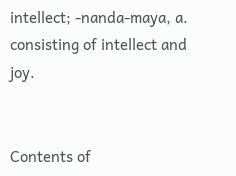intellect; -nanda-maya, a. consisting of intellect and joy.


Contents of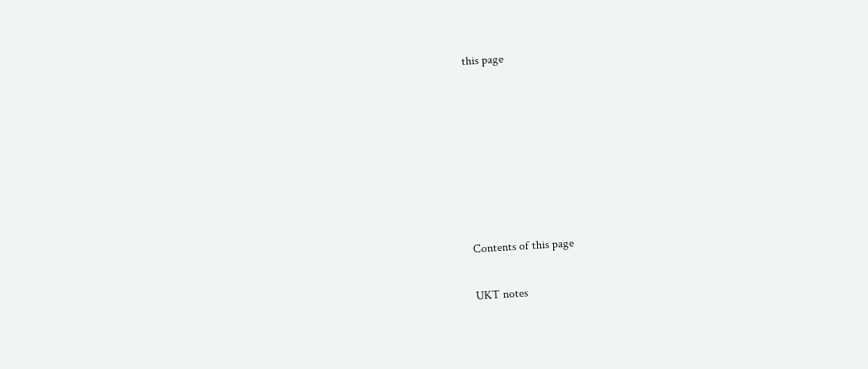this page







Contents of this page

UKT notes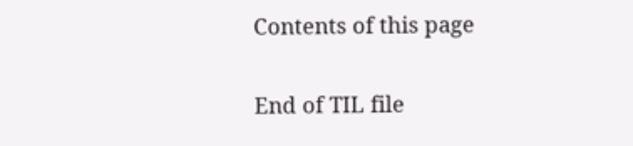Contents of this page

End of TIL file